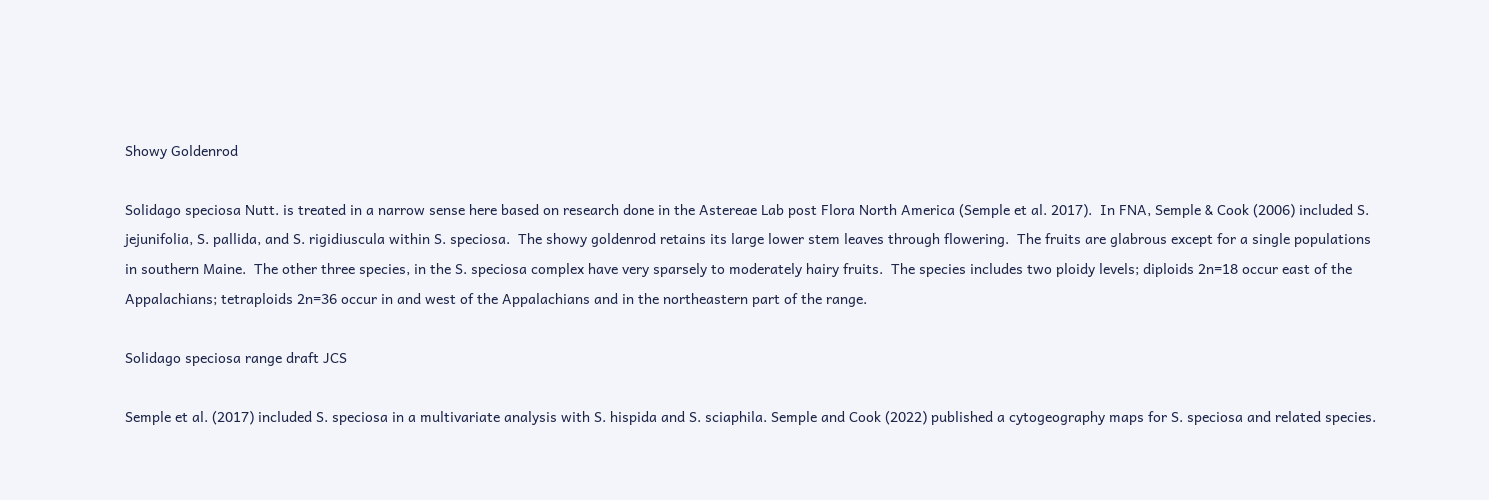Showy Goldenrod

Solidago speciosa Nutt. is treated in a narrow sense here based on research done in the Astereae Lab post Flora North America (Semple et al. 2017).  In FNA, Semple & Cook (2006) included S. jejunifolia, S. pallida, and S. rigidiuscula within S. speciosa.  The showy goldenrod retains its large lower stem leaves through flowering.  The fruits are glabrous except for a single populations in southern Maine.  The other three species, in the S. speciosa complex have very sparsely to moderately hairy fruits.  The species includes two ploidy levels; diploids 2n=18 occur east of the Appalachians; tetraploids 2n=36 occur in and west of the Appalachians and in the northeastern part of the range.

Solidago speciosa range draft JCS

Semple et al. (2017) included S. speciosa in a multivariate analysis with S. hispida and S. sciaphila. Semple and Cook (2022) published a cytogeography maps for S. speciosa and related species.